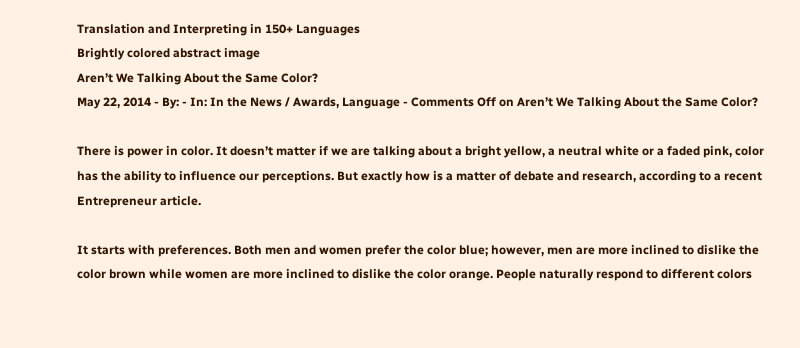Translation and Interpreting in 150+ Languages
Brightly colored abstract image
Aren’t We Talking About the Same Color?
May 22, 2014 - By: - In: In the News / Awards, Language - Comments Off on Aren’t We Talking About the Same Color?

There is power in color. It doesn’t matter if we are talking about a bright yellow, a neutral white or a faded pink, color has the ability to influence our perceptions. But exactly how is a matter of debate and research, according to a recent Entrepreneur article.

It starts with preferences. Both men and women prefer the color blue; however, men are more inclined to dislike the color brown while women are more inclined to dislike the color orange. People naturally respond to different colors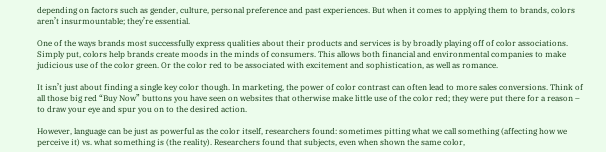depending on factors such as gender, culture, personal preference and past experiences. But when it comes to applying them to brands, colors aren’t insurmountable; they’re essential.

One of the ways brands most successfully express qualities about their products and services is by broadly playing off of color associations. Simply put, colors help brands create moods in the minds of consumers. This allows both financial and environmental companies to make judicious use of the color green. Or the color red to be associated with excitement and sophistication, as well as romance.

It isn’t just about finding a single key color though. In marketing, the power of color contrast can often lead to more sales conversions. Think of all those big red “Buy Now” buttons you have seen on websites that otherwise make little use of the color red; they were put there for a reason – to draw your eye and spur you on to the desired action.

However, language can be just as powerful as the color itself, researchers found: sometimes pitting what we call something (affecting how we perceive it) vs. what something is (the reality). Researchers found that subjects, even when shown the same color,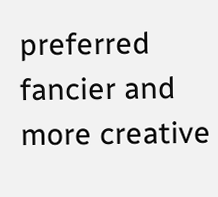preferred fancier and more creative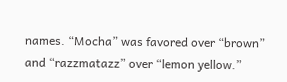names. “Mocha” was favored over “brown” and “razzmatazz” over “lemon yellow.”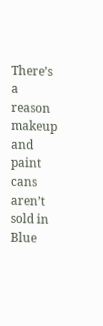There’s a reason makeup and paint cans aren’t sold in Blue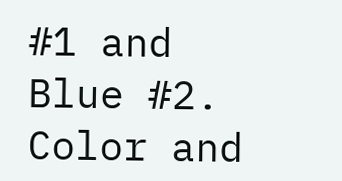#1 and Blue #2. Color and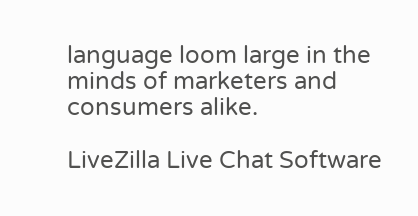language loom large in the minds of marketers and consumers alike.

LiveZilla Live Chat Software